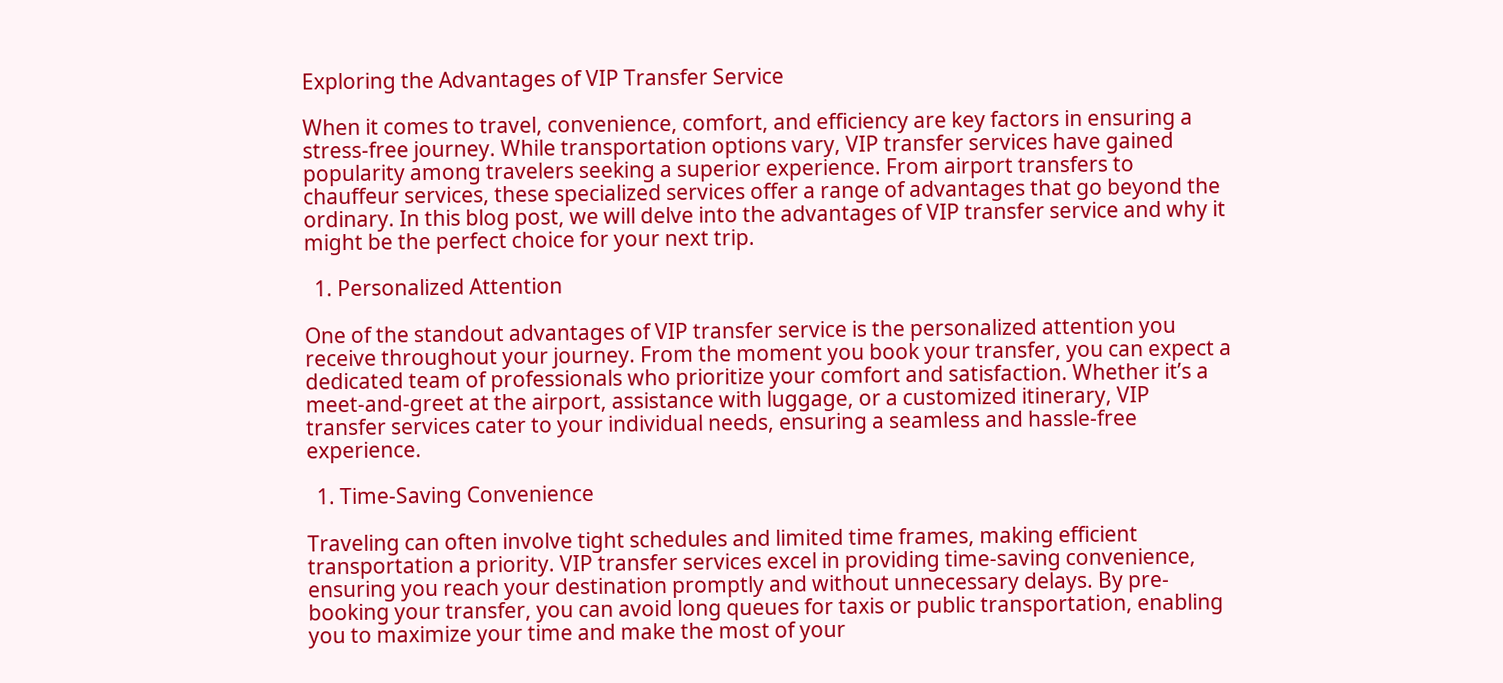Exploring the Advantages of VIP Transfer Service

When it comes to travel, convenience, comfort, and efficiency are key factors in ensuring a stress-free journey. While transportation options vary, VIP transfer services have gained popularity among travelers seeking a superior experience. From airport transfers to chauffeur services, these specialized services offer a range of advantages that go beyond the ordinary. In this blog post, we will delve into the advantages of VIP transfer service and why it might be the perfect choice for your next trip.

  1. Personalized Attention

One of the standout advantages of VIP transfer service is the personalized attention you receive throughout your journey. From the moment you book your transfer, you can expect a dedicated team of professionals who prioritize your comfort and satisfaction. Whether it’s a meet-and-greet at the airport, assistance with luggage, or a customized itinerary, VIP transfer services cater to your individual needs, ensuring a seamless and hassle-free experience.

  1. Time-Saving Convenience

Traveling can often involve tight schedules and limited time frames, making efficient transportation a priority. VIP transfer services excel in providing time-saving convenience, ensuring you reach your destination promptly and without unnecessary delays. By pre-booking your transfer, you can avoid long queues for taxis or public transportation, enabling you to maximize your time and make the most of your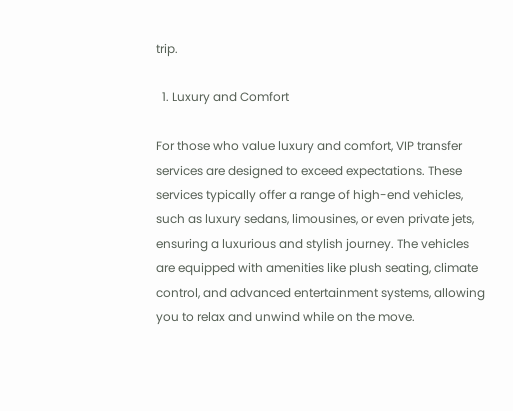trip.

  1. Luxury and Comfort

For those who value luxury and comfort, VIP transfer services are designed to exceed expectations. These services typically offer a range of high-end vehicles, such as luxury sedans, limousines, or even private jets, ensuring a luxurious and stylish journey. The vehicles are equipped with amenities like plush seating, climate control, and advanced entertainment systems, allowing you to relax and unwind while on the move.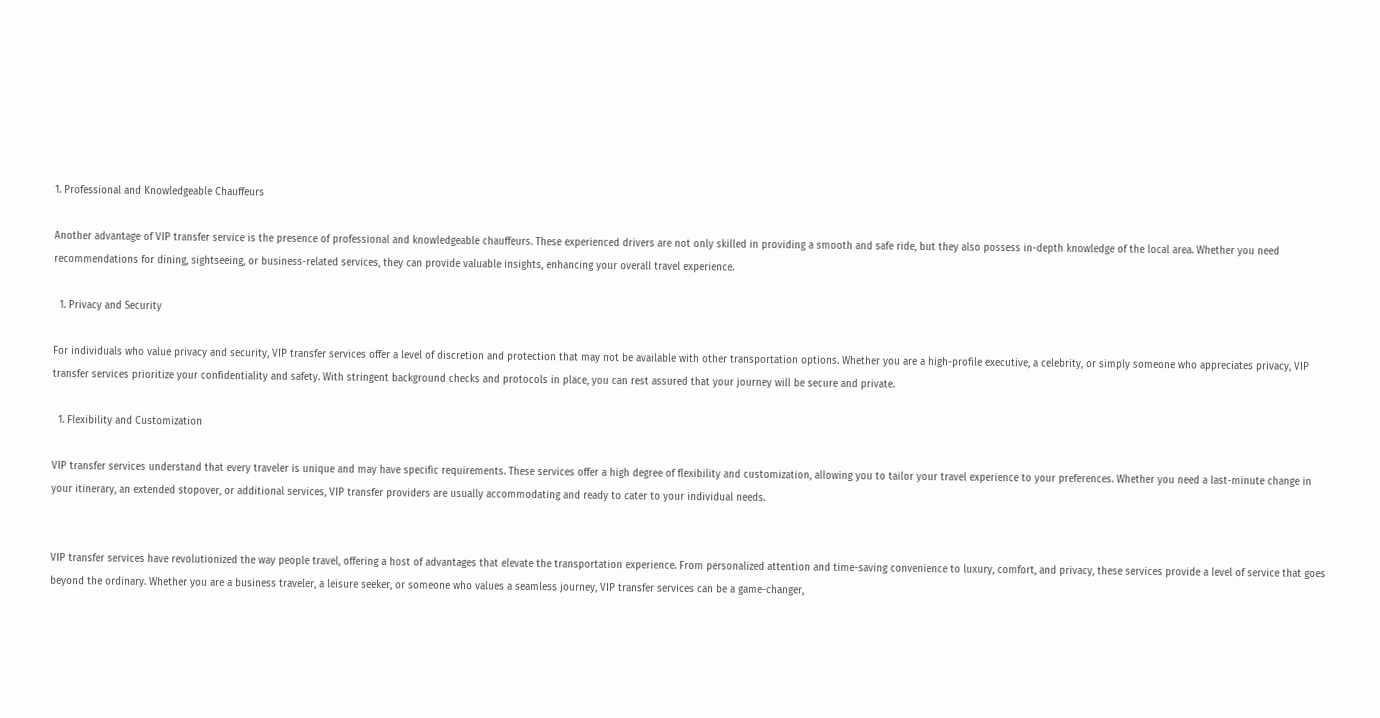1. Professional and Knowledgeable Chauffeurs

Another advantage of VIP transfer service is the presence of professional and knowledgeable chauffeurs. These experienced drivers are not only skilled in providing a smooth and safe ride, but they also possess in-depth knowledge of the local area. Whether you need recommendations for dining, sightseeing, or business-related services, they can provide valuable insights, enhancing your overall travel experience.

  1. Privacy and Security

For individuals who value privacy and security, VIP transfer services offer a level of discretion and protection that may not be available with other transportation options. Whether you are a high-profile executive, a celebrity, or simply someone who appreciates privacy, VIP transfer services prioritize your confidentiality and safety. With stringent background checks and protocols in place, you can rest assured that your journey will be secure and private.

  1. Flexibility and Customization

VIP transfer services understand that every traveler is unique and may have specific requirements. These services offer a high degree of flexibility and customization, allowing you to tailor your travel experience to your preferences. Whether you need a last-minute change in your itinerary, an extended stopover, or additional services, VIP transfer providers are usually accommodating and ready to cater to your individual needs.


VIP transfer services have revolutionized the way people travel, offering a host of advantages that elevate the transportation experience. From personalized attention and time-saving convenience to luxury, comfort, and privacy, these services provide a level of service that goes beyond the ordinary. Whether you are a business traveler, a leisure seeker, or someone who values a seamless journey, VIP transfer services can be a game-changer,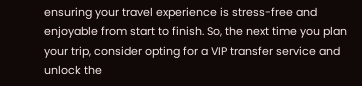ensuring your travel experience is stress-free and enjoyable from start to finish. So, the next time you plan your trip, consider opting for a VIP transfer service and unlock the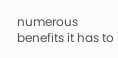numerous benefits it has to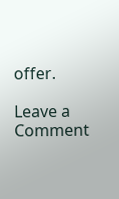offer.

Leave a Comment